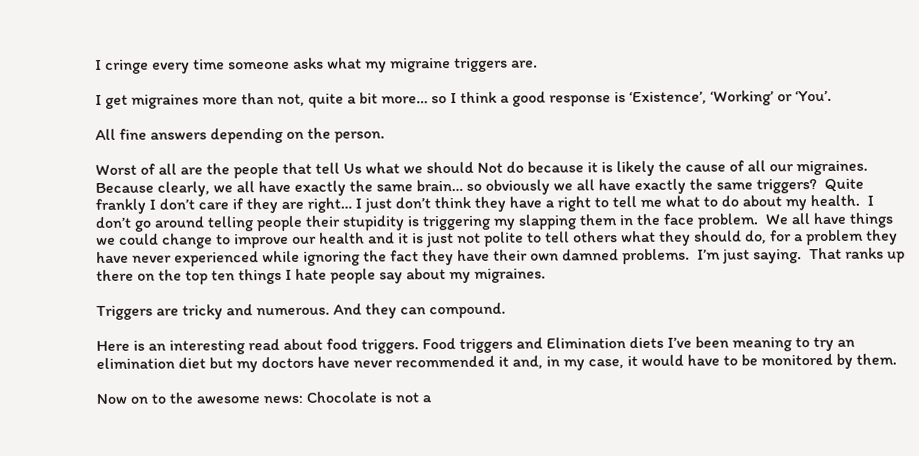I cringe every time someone asks what my migraine triggers are.

I get migraines more than not, quite a bit more… so I think a good response is ‘Existence’, ‘Working’ or ‘You’.

All fine answers depending on the person.

Worst of all are the people that tell Us what we should Not do because it is likely the cause of all our migraines.  Because clearly, we all have exactly the same brain… so obviously we all have exactly the same triggers?  Quite frankly I don’t care if they are right… I just don’t think they have a right to tell me what to do about my health.  I don’t go around telling people their stupidity is triggering my slapping them in the face problem.  We all have things we could change to improve our health and it is just not polite to tell others what they should do, for a problem they have never experienced while ignoring the fact they have their own damned problems.  I’m just saying.  That ranks up there on the top ten things I hate people say about my migraines.

Triggers are tricky and numerous. And they can compound.

Here is an interesting read about food triggers. Food triggers and Elimination diets I’ve been meaning to try an elimination diet but my doctors have never recommended it and, in my case, it would have to be monitored by them.

Now on to the awesome news: Chocolate is not a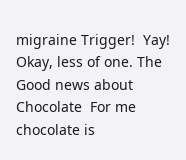migraine Trigger!  Yay!  Okay, less of one. The Good news about Chocolate  For me chocolate is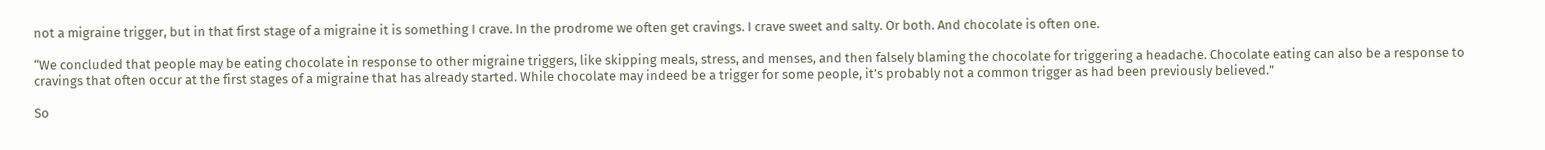not a migraine trigger, but in that first stage of a migraine it is something I crave. In the prodrome we often get cravings. I crave sweet and salty. Or both. And chocolate is often one.

“We concluded that people may be eating chocolate in response to other migraine triggers, like skipping meals, stress, and menses, and then falsely blaming the chocolate for triggering a headache. Chocolate eating can also be a response to cravings that often occur at the first stages of a migraine that has already started. While chocolate may indeed be a trigger for some people, it’s probably not a common trigger as had been previously believed.”

So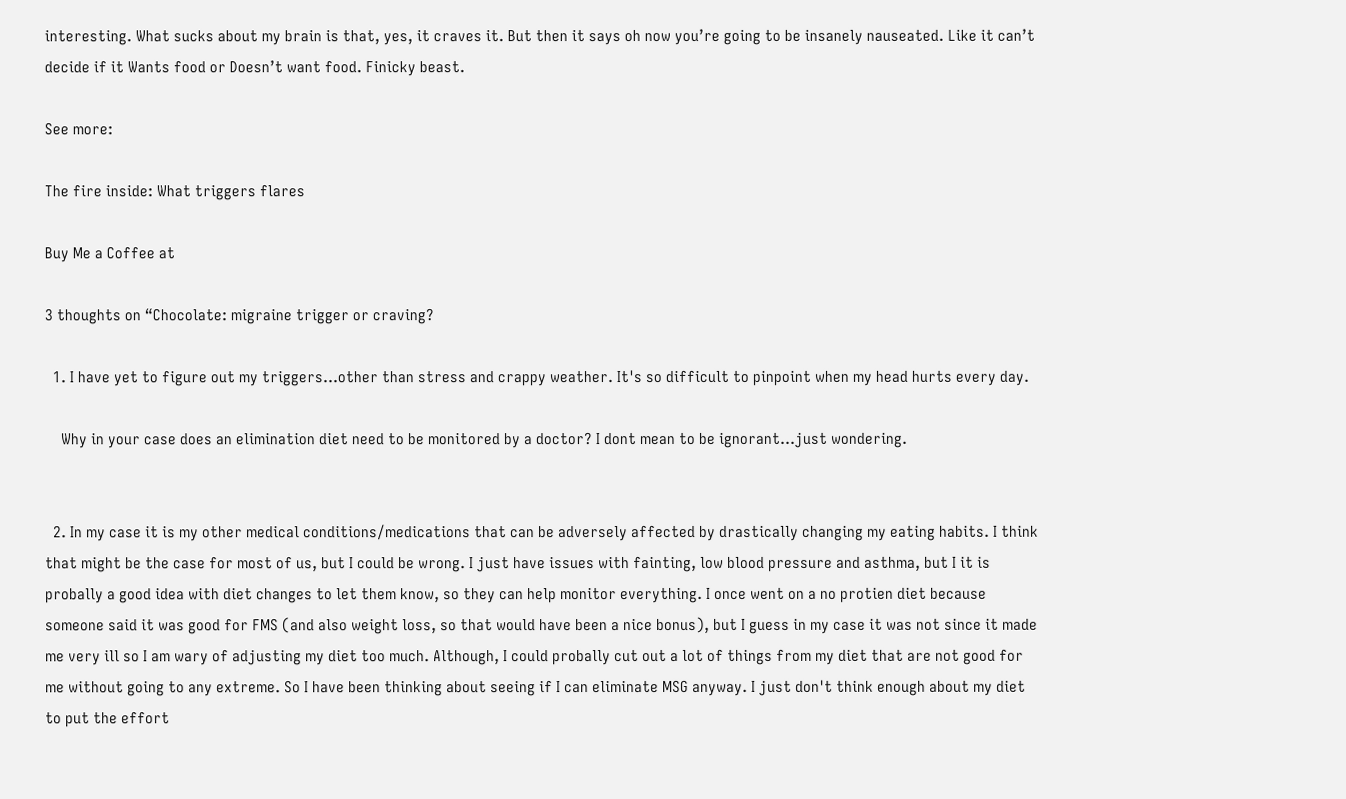interesting. What sucks about my brain is that, yes, it craves it. But then it says oh now you’re going to be insanely nauseated. Like it can’t decide if it Wants food or Doesn’t want food. Finicky beast.

See more:

The fire inside: What triggers flares

Buy Me a Coffee at

3 thoughts on “Chocolate: migraine trigger or craving?

  1. I have yet to figure out my triggers…other than stress and crappy weather. It's so difficult to pinpoint when my head hurts every day.

    Why in your case does an elimination diet need to be monitored by a doctor? I dont mean to be ignorant…just wondering.


  2. In my case it is my other medical conditions/medications that can be adversely affected by drastically changing my eating habits. I think that might be the case for most of us, but I could be wrong. I just have issues with fainting, low blood pressure and asthma, but I it is probally a good idea with diet changes to let them know, so they can help monitor everything. I once went on a no protien diet because someone said it was good for FMS (and also weight loss, so that would have been a nice bonus), but I guess in my case it was not since it made me very ill so I am wary of adjusting my diet too much. Although, I could probally cut out a lot of things from my diet that are not good for me without going to any extreme. So I have been thinking about seeing if I can eliminate MSG anyway. I just don't think enough about my diet to put the effort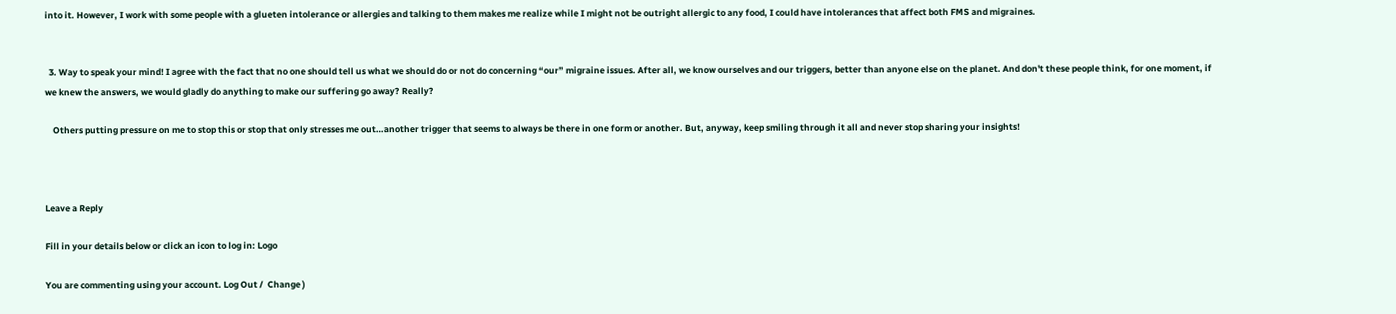into it. However, I work with some people with a glueten intolerance or allergies and talking to them makes me realize while I might not be outright allergic to any food, I could have intolerances that affect both FMS and migraines.


  3. Way to speak your mind! I agree with the fact that no one should tell us what we should do or not do concerning “our” migraine issues. After all, we know ourselves and our triggers, better than anyone else on the planet. And don't these people think, for one moment, if we knew the answers, we would gladly do anything to make our suffering go away? Really?

    Others putting pressure on me to stop this or stop that only stresses me out…another trigger that seems to always be there in one form or another. But, anyway, keep smiling through it all and never stop sharing your insights!



Leave a Reply

Fill in your details below or click an icon to log in: Logo

You are commenting using your account. Log Out /  Change )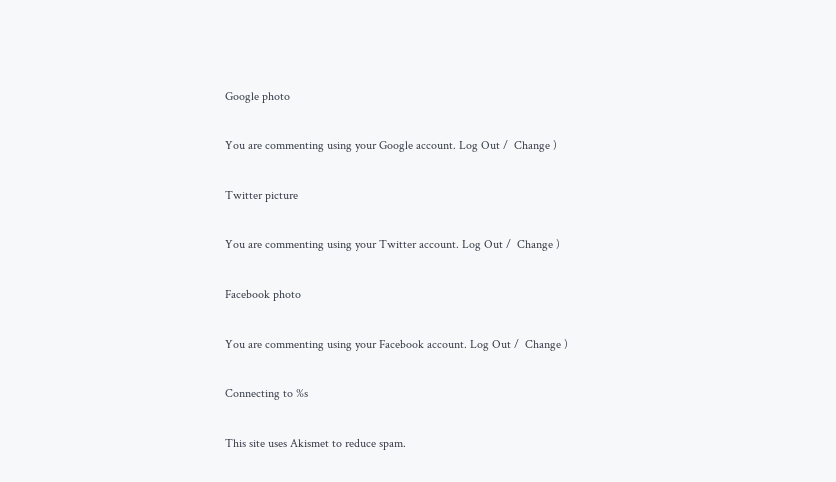Google photo

You are commenting using your Google account. Log Out /  Change )

Twitter picture

You are commenting using your Twitter account. Log Out /  Change )

Facebook photo

You are commenting using your Facebook account. Log Out /  Change )

Connecting to %s

This site uses Akismet to reduce spam.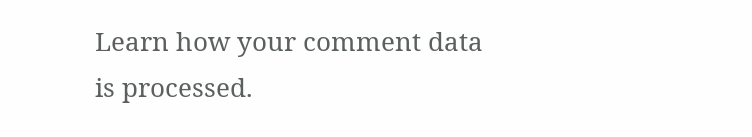Learn how your comment data is processed.